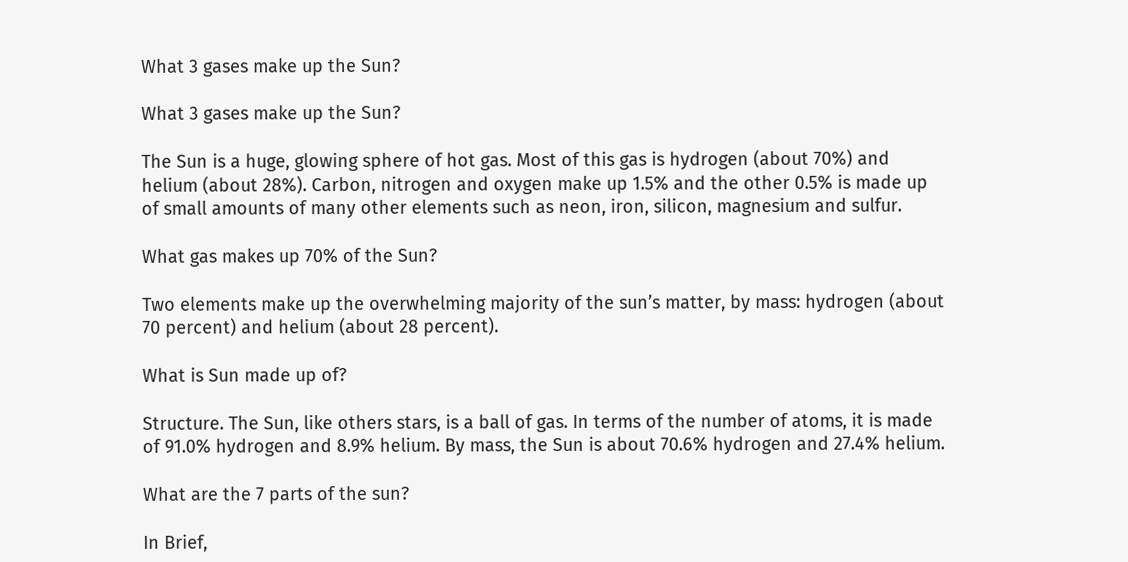What 3 gases make up the Sun?

What 3 gases make up the Sun?

The Sun is a huge, glowing sphere of hot gas. Most of this gas is hydrogen (about 70%) and helium (about 28%). Carbon, nitrogen and oxygen make up 1.5% and the other 0.5% is made up of small amounts of many other elements such as neon, iron, silicon, magnesium and sulfur.

What gas makes up 70% of the Sun?

Two elements make up the overwhelming majority of the sun’s matter, by mass: hydrogen (about 70 percent) and helium (about 28 percent).

What is Sun made up of?

Structure. The Sun, like others stars, is a ball of gas. In terms of the number of atoms, it is made of 91.0% hydrogen and 8.9% helium. By mass, the Sun is about 70.6% hydrogen and 27.4% helium.

What are the 7 parts of the sun?

In Brief,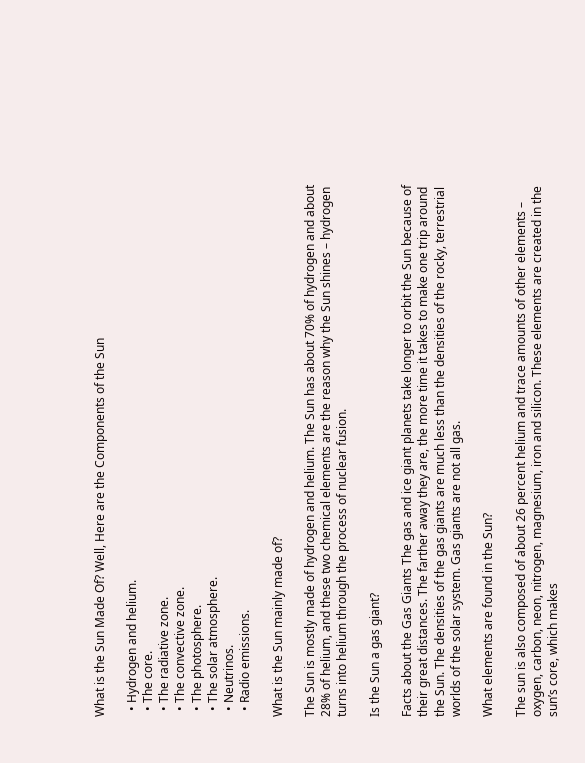What is the Sun Made Of? Well, Here are the Components of the Sun

  • Hydrogen and helium.
  • The core.
  • The radiative zone.
  • The convective zone.
  • The photosphere.
  • The solar atmosphere.
  • Neutrinos.
  • Radio emissions.

What is the Sun mainly made of?

The Sun is mostly made of hydrogen and helium. The Sun has about 70% of hydrogen and about 28% of helium, and these two chemical elements are the reason why the Sun shines – hydrogen turns into helium through the process of nuclear fusion.

Is the Sun a gas giant?

Facts about the Gas Giants The gas and ice giant planets take longer to orbit the Sun because of their great distances. The farther away they are, the more time it takes to make one trip around the Sun. The densities of the gas giants are much less than the densities of the rocky, terrestrial worlds of the solar system. Gas giants are not all gas.

What elements are found in the Sun?

The sun is also composed of about 26 percent helium and trace amounts of other elements – oxygen, carbon, neon, nitrogen, magnesium, iron and silicon. These elements are created in the sun’s core, which makes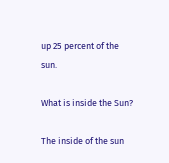up 25 percent of the sun.

What is inside the Sun?

The inside of the sun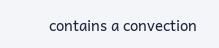contains a convection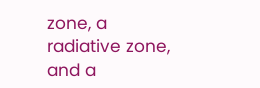zone, a radiative zone, and a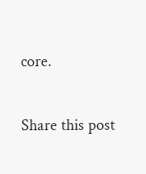core.

Share this post